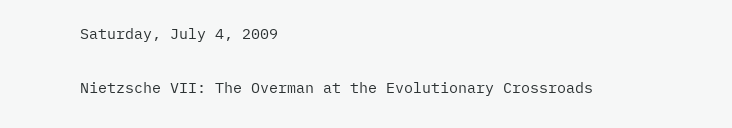Saturday, July 4, 2009

Nietzsche VII: The Overman at the Evolutionary Crossroads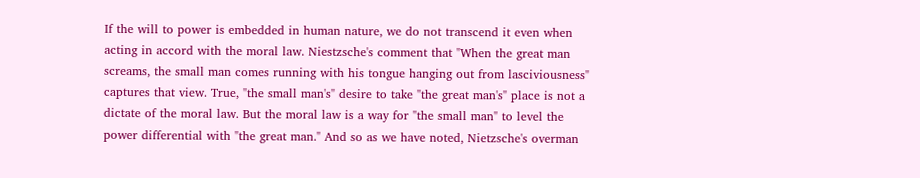If the will to power is embedded in human nature, we do not transcend it even when acting in accord with the moral law. Niestzsche's comment that "When the great man screams, the small man comes running with his tongue hanging out from lasciviousness" captures that view. True, "the small man's" desire to take "the great man's" place is not a dictate of the moral law. But the moral law is a way for "the small man" to level the power differential with "the great man." And so as we have noted, Nietzsche's overman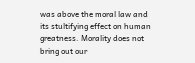was above the moral law and its stultifying effect on human greatness. Morality does not bring out our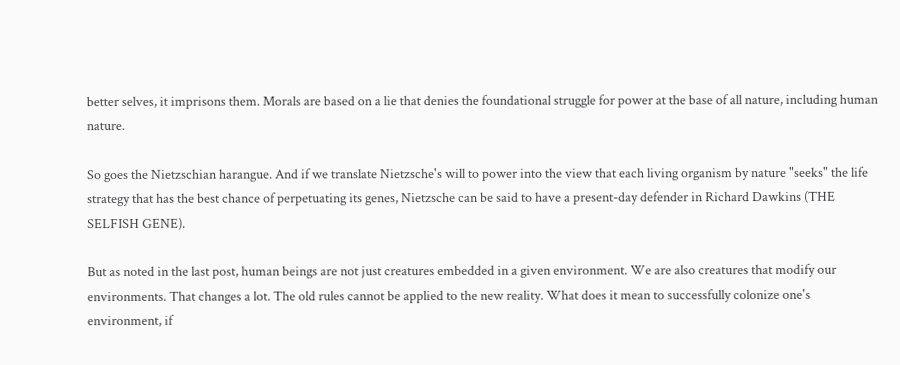better selves, it imprisons them. Morals are based on a lie that denies the foundational struggle for power at the base of all nature, including human nature.

So goes the Nietzschian harangue. And if we translate Nietzsche's will to power into the view that each living organism by nature "seeks" the life strategy that has the best chance of perpetuating its genes, Nietzsche can be said to have a present-day defender in Richard Dawkins (THE SELFISH GENE).

But as noted in the last post, human beings are not just creatures embedded in a given environment. We are also creatures that modify our environments. That changes a lot. The old rules cannot be applied to the new reality. What does it mean to successfully colonize one's environment, if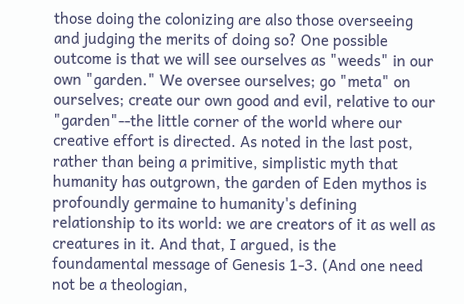those doing the colonizing are also those overseeing and judging the merits of doing so? One possible outcome is that we will see ourselves as "weeds" in our own "garden." We oversee ourselves; go "meta" on ourselves; create our own good and evil, relative to our "garden"--the little corner of the world where our creative effort is directed. As noted in the last post, rather than being a primitive, simplistic myth that humanity has outgrown, the garden of Eden mythos is profoundly germaine to humanity's defining relationship to its world: we are creators of it as well as creatures in it. And that, I argued, is the foundamental message of Genesis 1-3. (And one need not be a theologian,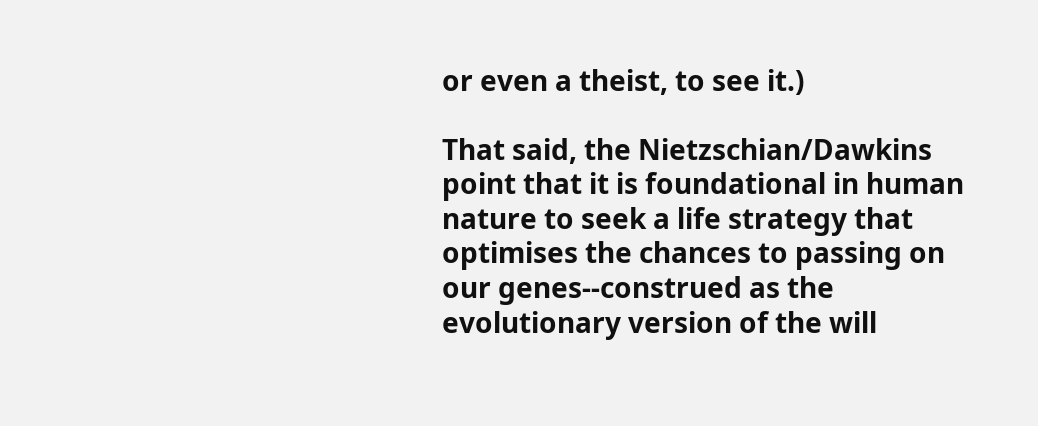or even a theist, to see it.)

That said, the Nietzschian/Dawkins point that it is foundational in human nature to seek a life strategy that optimises the chances to passing on our genes--construed as the evolutionary version of the will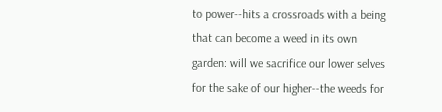to power--hits a crossroads with a being that can become a weed in its own garden: will we sacrifice our lower selves for the sake of our higher--the weeds for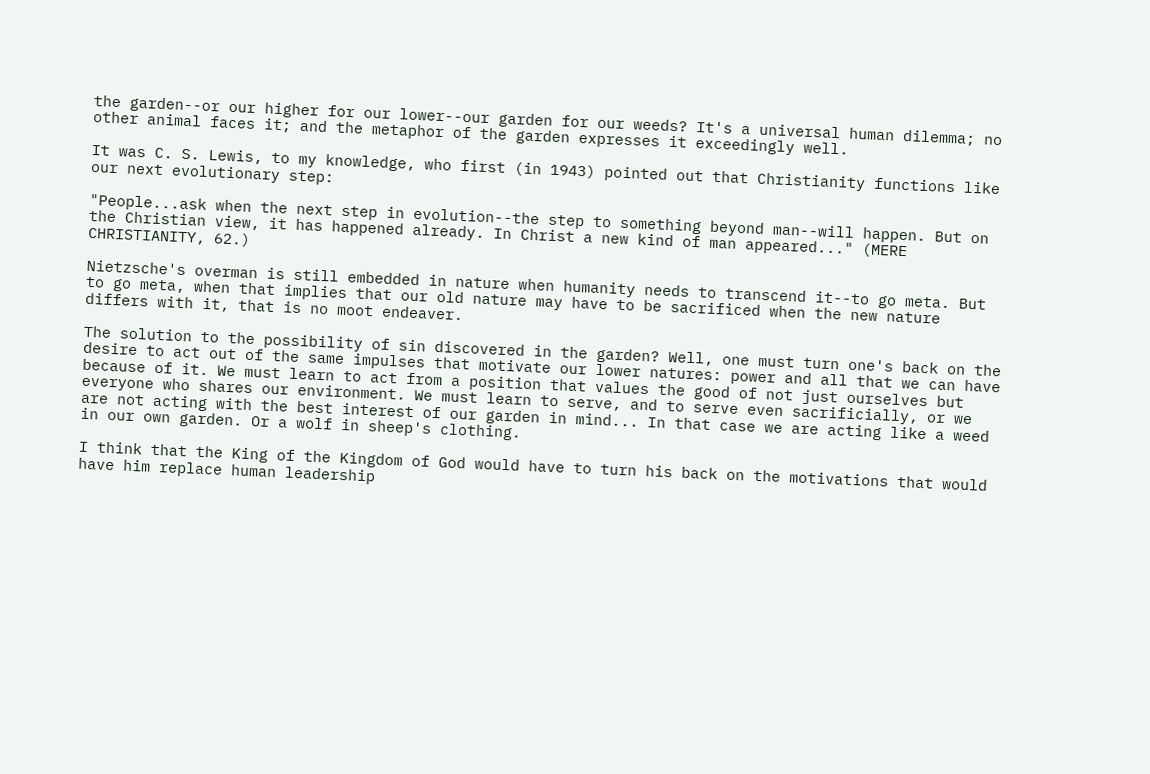the garden--or our higher for our lower--our garden for our weeds? It's a universal human dilemma; no other animal faces it; and the metaphor of the garden expresses it exceedingly well.

It was C. S. Lewis, to my knowledge, who first (in 1943) pointed out that Christianity functions like our next evolutionary step:

"People...ask when the next step in evolution--the step to something beyond man--will happen. But on the Christian view, it has happened already. In Christ a new kind of man appeared..." (MERE CHRISTIANITY, 62.)

Nietzsche's overman is still embedded in nature when humanity needs to transcend it--to go meta. But to go meta, when that implies that our old nature may have to be sacrificed when the new nature differs with it, that is no moot endeaver.

The solution to the possibility of sin discovered in the garden? Well, one must turn one's back on the desire to act out of the same impulses that motivate our lower natures: power and all that we can have because of it. We must learn to act from a position that values the good of not just ourselves but everyone who shares our environment. We must learn to serve, and to serve even sacrificially, or we are not acting with the best interest of our garden in mind... In that case we are acting like a weed in our own garden. Or a wolf in sheep's clothing.

I think that the King of the Kingdom of God would have to turn his back on the motivations that would have him replace human leadership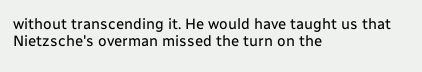without transcending it. He would have taught us that Nietzsche's overman missed the turn on the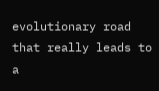evolutionary road that really leads to a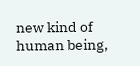new kind of human being,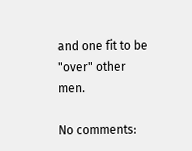and one fit to be "over" other men.

No comments: